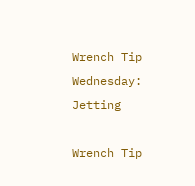Wrench Tip Wednesday: Jetting

Wrench Tip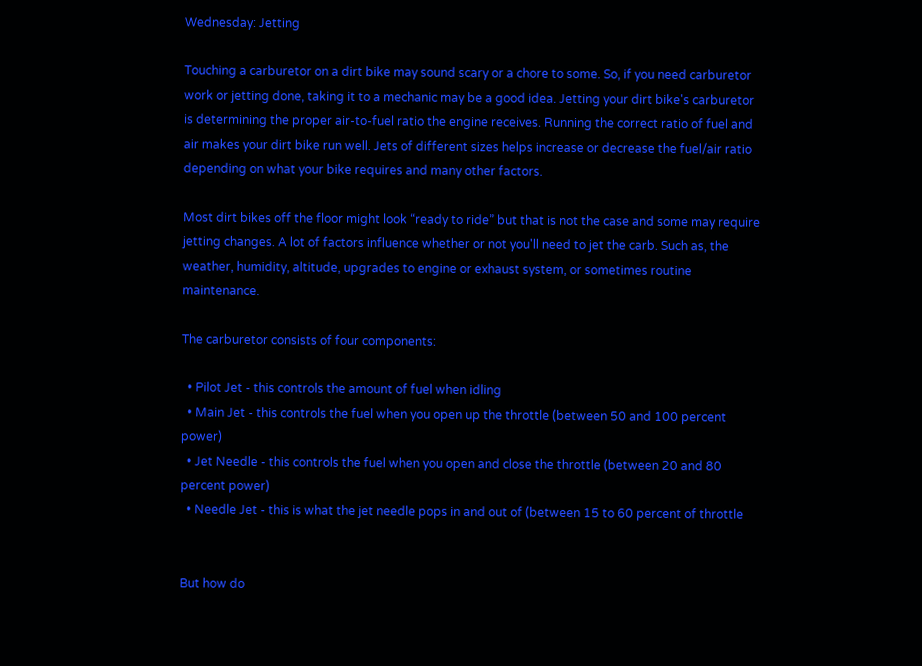Wednesday: Jetting

Touching a carburetor on a dirt bike may sound scary or a chore to some. So, if you need carburetor work or jetting done, taking it to a mechanic may be a good idea. Jetting your dirt bike's carburetor is determining the proper air-to-fuel ratio the engine receives. Running the correct ratio of fuel and air makes your dirt bike run well. Jets of different sizes helps increase or decrease the fuel/air ratio depending on what your bike requires and many other factors.

Most dirt bikes off the floor might look “ready to ride” but that is not the case and some may require jetting changes. A lot of factors influence whether or not you'll need to jet the carb. Such as, the weather, humidity, altitude, upgrades to engine or exhaust system, or sometimes routine maintenance.

The carburetor consists of four components:

  • Pilot Jet - this controls the amount of fuel when idling
  • Main Jet - this controls the fuel when you open up the throttle (between 50 and 100 percent power)
  • Jet Needle - this controls the fuel when you open and close the throttle (between 20 and 80 percent power)
  • Needle Jet - this is what the jet needle pops in and out of (between 15 to 60 percent of throttle


But how do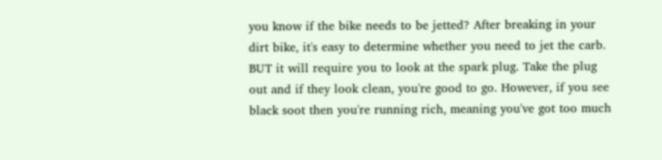you know if the bike needs to be jetted? After breaking in your dirt bike, it's easy to determine whether you need to jet the carb. BUT it will require you to look at the spark plug. Take the plug out and if they look clean, you're good to go. However, if you see black soot then you're running rich, meaning you've got too much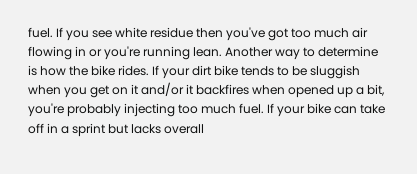fuel. If you see white residue then you've got too much air flowing in or you're running lean. Another way to determine is how the bike rides. If your dirt bike tends to be sluggish when you get on it and/or it backfires when opened up a bit, you're probably injecting too much fuel. If your bike can take off in a sprint but lacks overall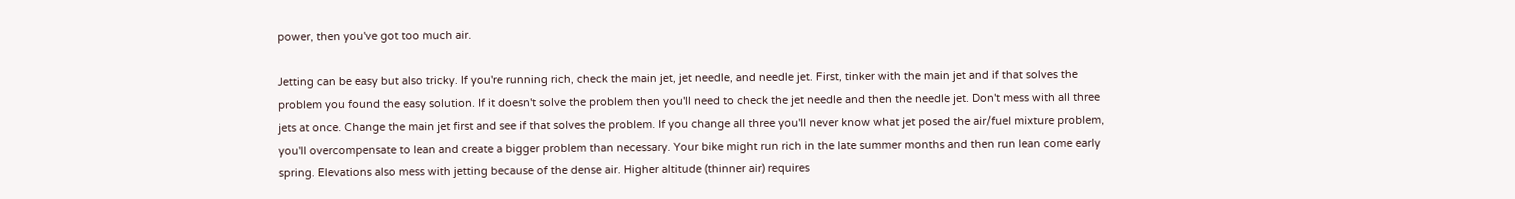power, then you've got too much air.

Jetting can be easy but also tricky. If you're running rich, check the main jet, jet needle, and needle jet. First, tinker with the main jet and if that solves the problem you found the easy solution. If it doesn't solve the problem then you'll need to check the jet needle and then the needle jet. Don't mess with all three jets at once. Change the main jet first and see if that solves the problem. If you change all three you'll never know what jet posed the air/fuel mixture problem, you'll overcompensate to lean and create a bigger problem than necessary. Your bike might run rich in the late summer months and then run lean come early spring. Elevations also mess with jetting because of the dense air. Higher altitude (thinner air) requires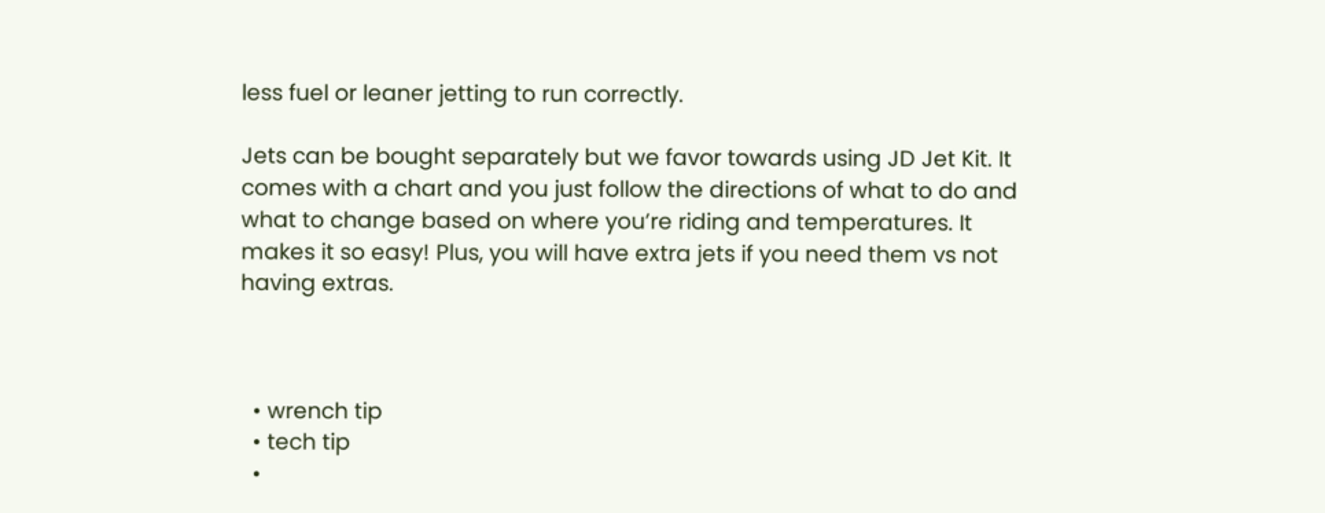less fuel or leaner jetting to run correctly.

Jets can be bought separately but we favor towards using JD Jet Kit. It comes with a chart and you just follow the directions of what to do and what to change based on where you’re riding and temperatures. It makes it so easy! Plus, you will have extra jets if you need them vs not having extras.



  • wrench tip
  • tech tip
  •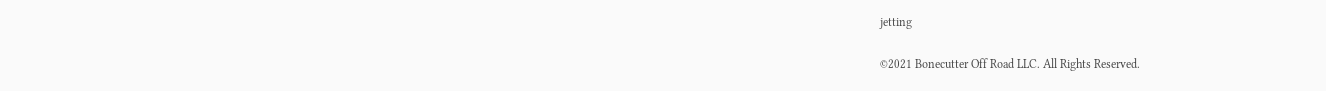jetting

©2021 Bonecutter Off Road LLC. All Rights Reserved.